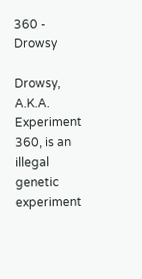360 - Drowsy

Drowsy, A.K.A. Experiment 360, is an illegal genetic experiment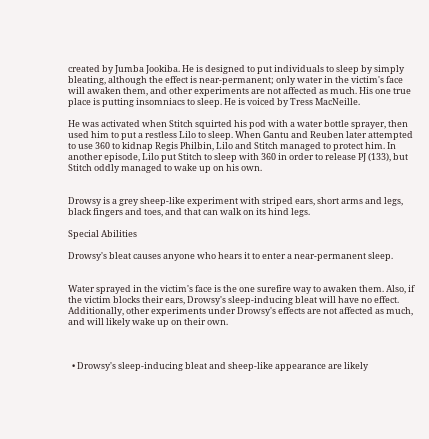created by Jumba Jookiba. He is designed to put individuals to sleep by simply bleating, although the effect is near-permanent; only water in the victim's face will awaken them, and other experiments are not affected as much. His one true place is putting insomniacs to sleep. He is voiced by Tress MacNeille.

He was activated when Stitch squirted his pod with a water bottle sprayer, then used him to put a restless Lilo to sleep. When Gantu and Reuben later attempted to use 360 to kidnap Regis Philbin, Lilo and Stitch managed to protect him. In another episode, Lilo put Stitch to sleep with 360 in order to release PJ (133), but Stitch oddly managed to wake up on his own.


Drowsy is a grey sheep-like experiment with striped ears, short arms and legs, black fingers and toes, and that can walk on its hind legs.

Special Abilities

Drowsy's bleat causes anyone who hears it to enter a near-permanent sleep.


Water sprayed in the victim's face is the one surefire way to awaken them. Also, if the victim blocks their ears, Drowsy's sleep-inducing bleat will have no effect. Additionally, other experiments under Drowsy's effects are not affected as much, and will likely wake up on their own.



  • Drowsy's sleep-inducing bleat and sheep-like appearance are likely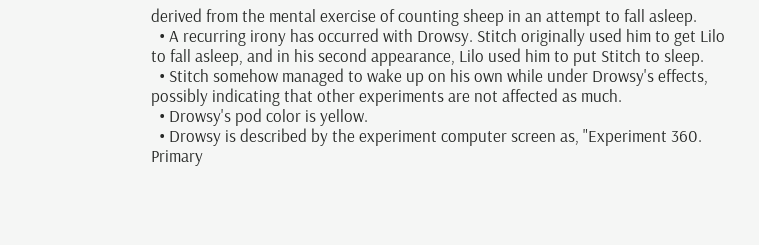derived from the mental exercise of counting sheep in an attempt to fall asleep.
  • A recurring irony has occurred with Drowsy. Stitch originally used him to get Lilo to fall asleep, and in his second appearance, Lilo used him to put Stitch to sleep.
  • Stitch somehow managed to wake up on his own while under Drowsy's effects, possibly indicating that other experiments are not affected as much.
  • Drowsy's pod color is yellow.
  • Drowsy is described by the experiment computer screen as, "Experiment 360. Primary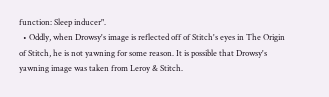function: Sleep inducer".
  • Oddly, when Drowsy's image is reflected off of Stitch's eyes in The Origin of Stitch, he is not yawning for some reason. It is possible that Drowsy's yawning image was taken from Leroy & Stitch.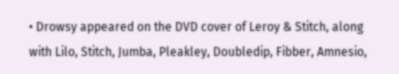• Drowsy appeared on the DVD cover of Leroy & Stitch, along with Lilo, Stitch, Jumba, Pleakley, Doubledip, Fibber, Amnesio,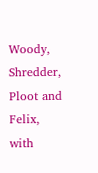Woody, Shredder, Ploot and Felix, with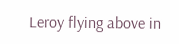Leroy flying above in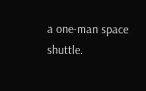a one-man space shuttle.